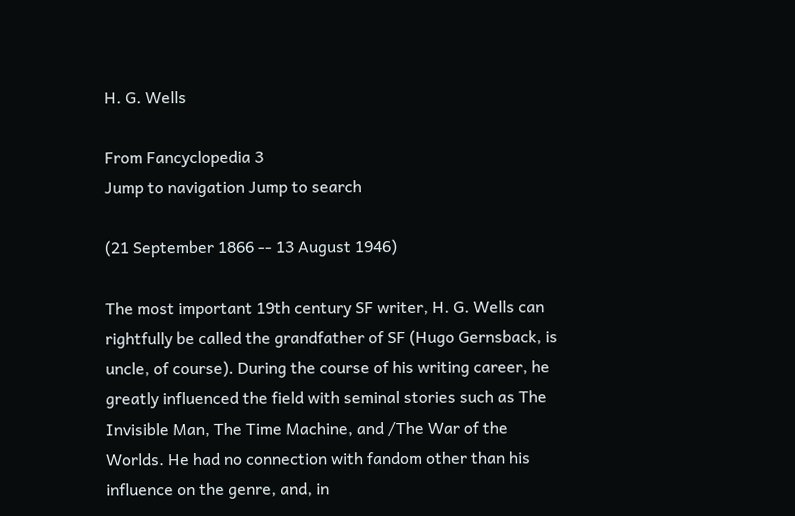H. G. Wells

From Fancyclopedia 3
Jump to navigation Jump to search

(21 September 1866 -- 13 August 1946)

The most important 19th century SF writer, H. G. Wells can rightfully be called the grandfather of SF (Hugo Gernsback, is uncle, of course). During the course of his writing career, he greatly influenced the field with seminal stories such as The Invisible Man, The Time Machine, and /The War of the Worlds. He had no connection with fandom other than his influence on the genre, and, in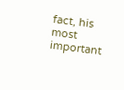fact, his most important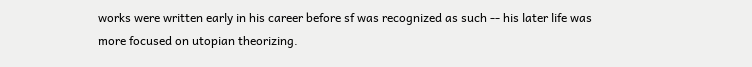works were written early in his career before sf was recognized as such -- his later life was more focused on utopian theorizing.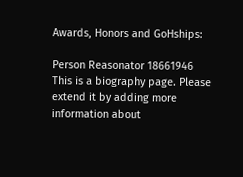Awards, Honors and GoHships:

Person Reasonator 18661946
This is a biography page. Please extend it by adding more information about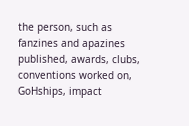the person, such as fanzines and apazines published, awards, clubs, conventions worked on, GoHships, impact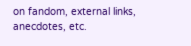on fandom, external links, anecdotes, etc.